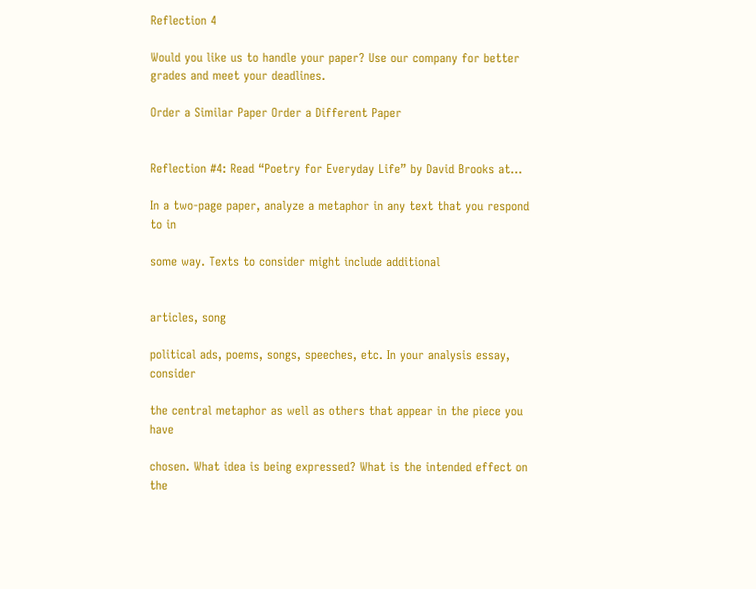Reflection 4

Would you like us to handle your paper? Use our company for better grades and meet your deadlines.

Order a Similar Paper Order a Different Paper


Reflection #4: Read “Poetry for Everyday Life” by David Brooks at…

In a two-page paper, analyze a metaphor in any text that you respond to in

some way. Texts to consider might include additional


articles, song

political ads, poems, songs, speeches, etc. In your analysis essay, consider

the central metaphor as well as others that appear in the piece you have

chosen. What idea is being expressed? What is the intended effect on the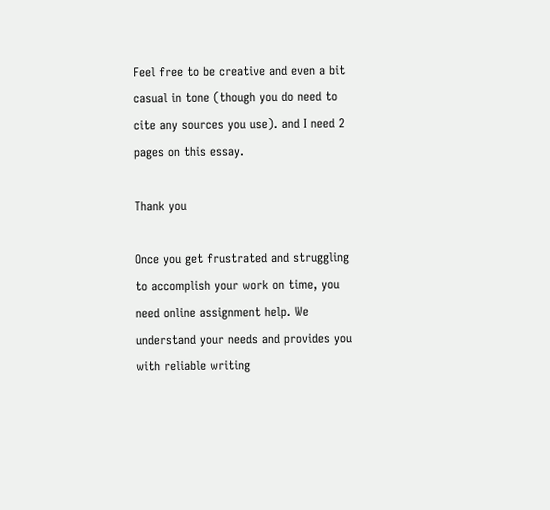Feel free to be creative and even a bit casual in tone (though you do need to cite any sources you use). and I need 2 pages on this essay.

Thank you

Once you get frustrated and struggling to accomplish your work on time, you need online assignment help. We understand your needs and provides you with reliable writing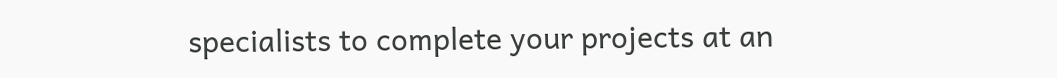specialists to complete your projects at an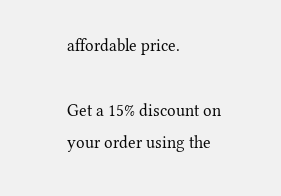affordable price.

Get a 15% discount on your order using the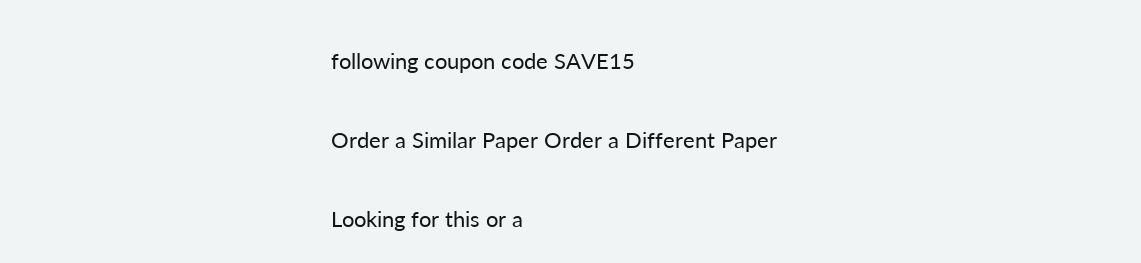following coupon code SAVE15

Order a Similar Paper Order a Different Paper

Looking for this or a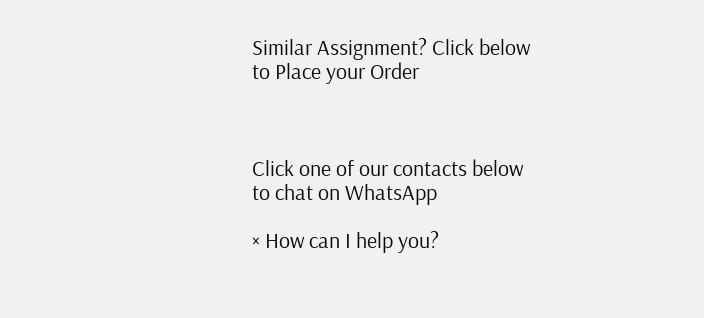Similar Assignment? Click below to Place your Order



Click one of our contacts below to chat on WhatsApp

× How can I help you?